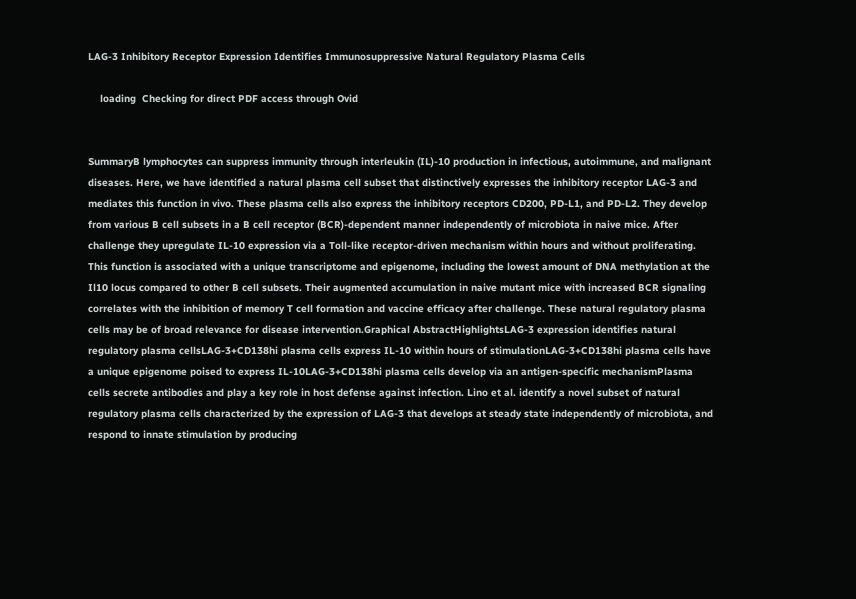LAG-3 Inhibitory Receptor Expression Identifies Immunosuppressive Natural Regulatory Plasma Cells

    loading  Checking for direct PDF access through Ovid


SummaryB lymphocytes can suppress immunity through interleukin (IL)-10 production in infectious, autoimmune, and malignant diseases. Here, we have identified a natural plasma cell subset that distinctively expresses the inhibitory receptor LAG-3 and mediates this function in vivo. These plasma cells also express the inhibitory receptors CD200, PD-L1, and PD-L2. They develop from various B cell subsets in a B cell receptor (BCR)-dependent manner independently of microbiota in naive mice. After challenge they upregulate IL-10 expression via a Toll-like receptor-driven mechanism within hours and without proliferating. This function is associated with a unique transcriptome and epigenome, including the lowest amount of DNA methylation at the Il10 locus compared to other B cell subsets. Their augmented accumulation in naive mutant mice with increased BCR signaling correlates with the inhibition of memory T cell formation and vaccine efficacy after challenge. These natural regulatory plasma cells may be of broad relevance for disease intervention.Graphical AbstractHighlightsLAG-3 expression identifies natural regulatory plasma cellsLAG-3+CD138hi plasma cells express IL-10 within hours of stimulationLAG-3+CD138hi plasma cells have a unique epigenome poised to express IL-10LAG-3+CD138hi plasma cells develop via an antigen-specific mechanismPlasma cells secrete antibodies and play a key role in host defense against infection. Lino et al. identify a novel subset of natural regulatory plasma cells characterized by the expression of LAG-3 that develops at steady state independently of microbiota, and respond to innate stimulation by producing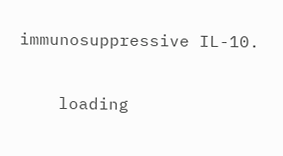immunosuppressive IL-10.

    loading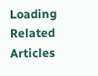Loading Related Articles